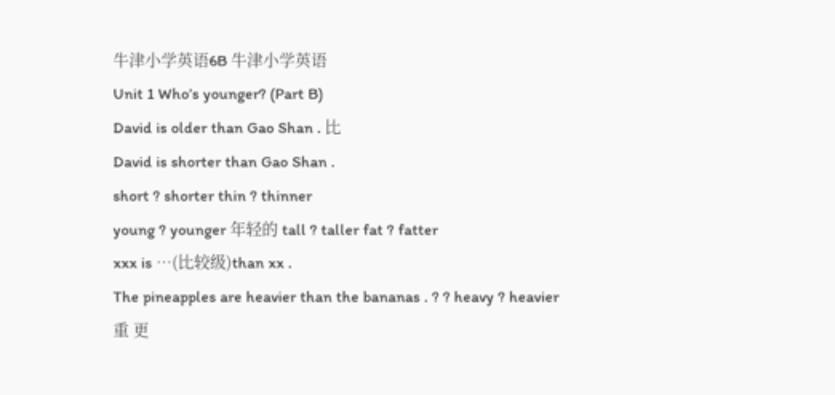牛津小学英语6B 牛津小学英语
Unit 1 Who’s younger? (Part B)
David is older than Gao Shan . 比
David is shorter than Gao Shan .
short ? shorter thin ? thinner
young ? younger 年轻的 tall ? taller fat ? fatter
xxx is …(比较级)than xx .
The pineapples are heavier than the bananas . ? ? heavy ? heavier 重 更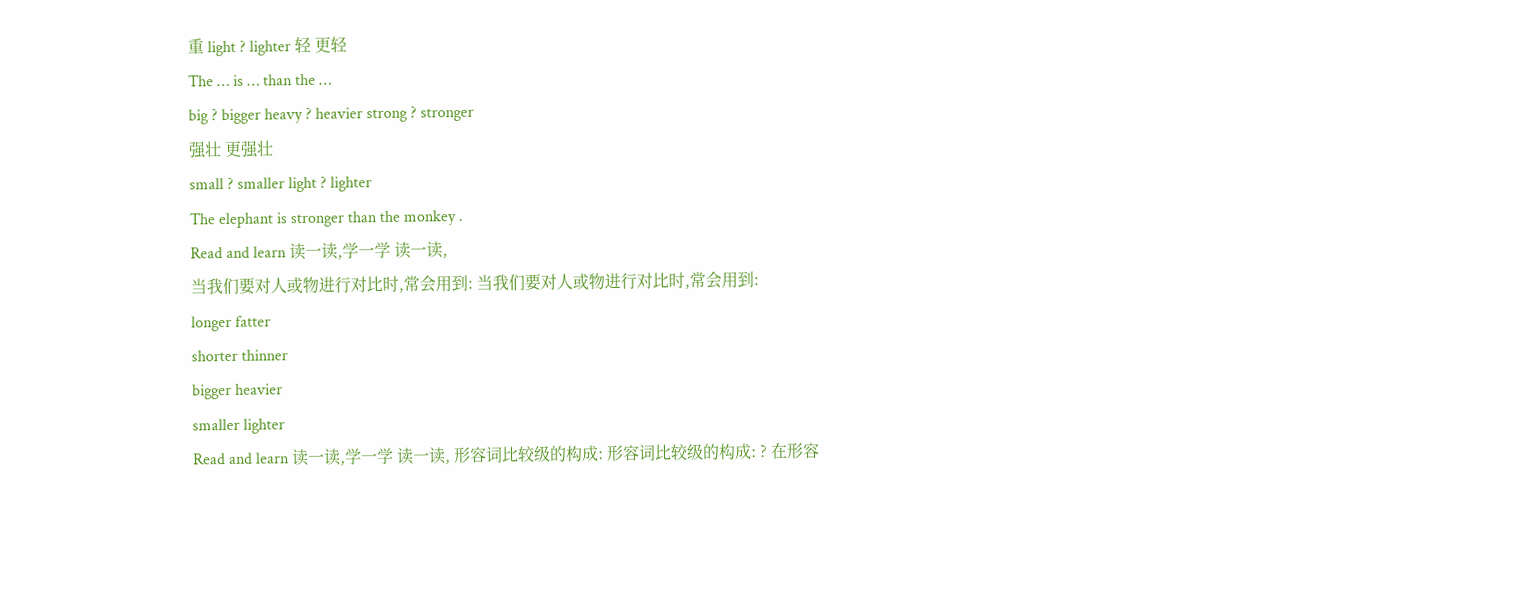重 light ? lighter 轻 更轻
The … is … than the …
big ? bigger heavy ? heavier strong ? stronger
强壮 更强壮
small ? smaller light ? lighter
The elephant is stronger than the monkey .
Read and learn 读一读,学一学 读一读,
当我们要对人或物进行对比时,常会用到: 当我们要对人或物进行对比时,常会用到:
longer fatter
shorter thinner
bigger heavier
smaller lighter
Read and learn 读一读,学一学 读一读, 形容词比较级的构成: 形容词比较级的构成: ? 在形容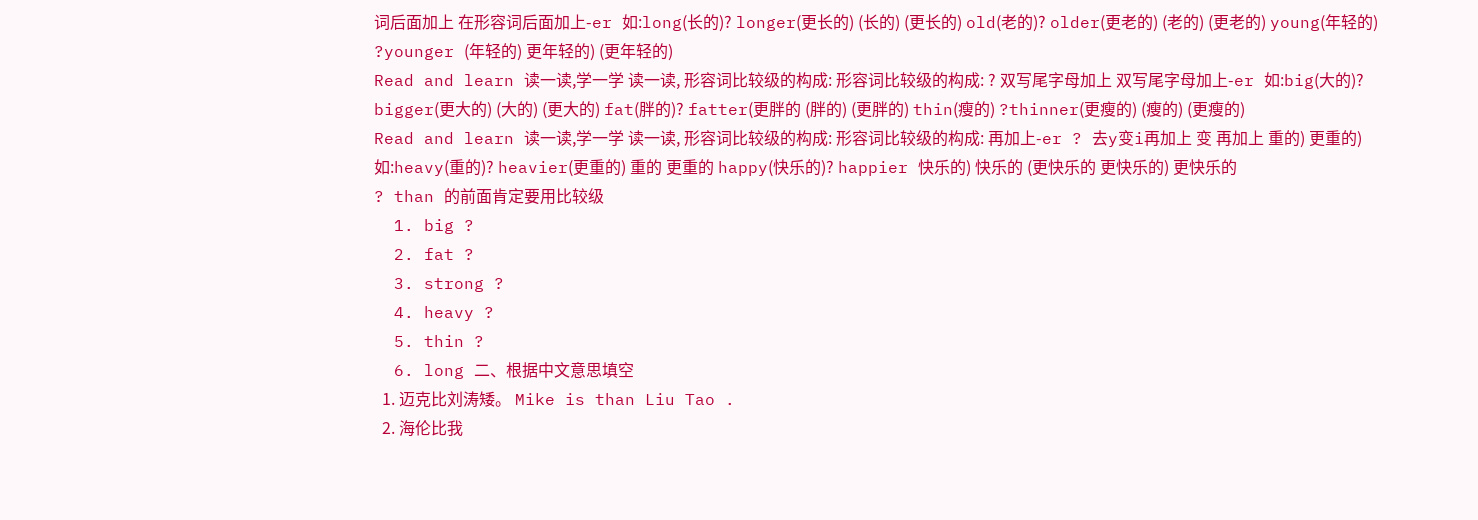词后面加上 在形容词后面加上-er 如:long(长的)? longer(更长的) (长的) (更长的) old(老的)? older(更老的) (老的) (更老的) young(年轻的) ?younger (年轻的) 更年轻的) (更年轻的)
Read and learn 读一读,学一学 读一读, 形容词比较级的构成: 形容词比较级的构成: ? 双写尾字母加上 双写尾字母加上-er 如:big(大的)? bigger(更大的) (大的) (更大的) fat(胖的)? fatter(更胖的 (胖的) (更胖的) thin(瘦的) ?thinner(更瘦的) (瘦的) (更瘦的)
Read and learn 读一读,学一学 读一读, 形容词比较级的构成: 形容词比较级的构成: 再加上-er ? 去y变i再加上 变 再加上 重的) 更重的) 如:heavy(重的)? heavier(更重的) 重的 更重的 happy(快乐的)? happier 快乐的) 快乐的 (更快乐的 更快乐的) 更快乐的
? than 的前面肯定要用比较级
  1. big ?
  2. fat ?
  3. strong ?
  4. heavy ?
  5. thin ?
  6. long 二、根据中文意思填空
  1. 迈克比刘涛矮。 Mike is than Liu Tao .
  2. 海伦比我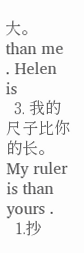大。 than me . Helen is
  3. 我的尺子比你的长。 My ruler is than yours .
  1.抄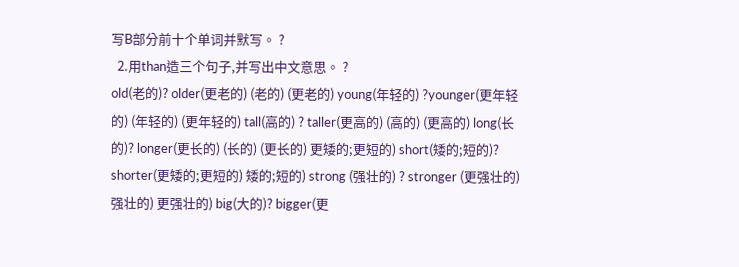写B部分前十个单词并默写。 ?
  2.用than造三个句子,并写出中文意思。 ?
old(老的)? older(更老的) (老的) (更老的) young(年轻的) ?younger(更年轻的) (年轻的) (更年轻的) tall(高的) ? taller(更高的) (高的) (更高的) long(长的)? longer(更长的) (长的) (更长的) 更矮的;更短的) short(矮的;短的)? shorter(更矮的;更短的) 矮的;短的) strong (强壮的) ? stronger (更强壮的) 强壮的) 更强壮的) big(大的)? bigger(更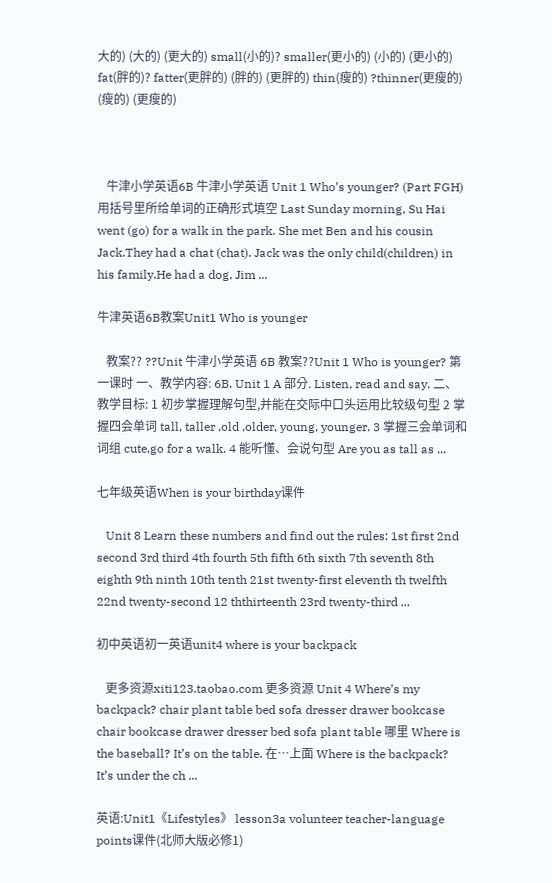大的) (大的) (更大的) small(小的)? smaller(更小的) (小的) (更小的) fat(胖的)? fatter(更胖的) (胖的) (更胖的) thin(瘦的) ?thinner(更瘦的) (瘦的) (更瘦的)



   牛津小学英语6B 牛津小学英语 Unit 1 Who’s younger? (Part FGH) 用括号里所给单词的正确形式填空 Last Sunday morning, Su Hai went (go) for a walk in the park. She met Ben and his cousin Jack.They had a chat (chat). Jack was the only child(children) in his family.He had a dog, Jim ...

牛津英语6B教案Unit1 Who is younger

   教案?? ??Unit 牛津小学英语 6B 教案??Unit 1 Who is younger? 第一课时 一、教学内容: 6B. Unit 1 A 部分. Listen, read and say. 二、教学目标: 1 初步掌握理解句型,并能在交际中口头运用比较级句型 2 掌握四会单词 tall, taller ,old ,older, young, younger. 3 掌握三会单词和词组 cute,go for a walk. 4 能听懂、会说句型 Are you as tall as ...

七年级英语When is your birthday课件

   Unit 8 Learn these numbers and find out the rules: 1st first 2nd second 3rd third 4th fourth 5th fifth 6th sixth 7th seventh 8th eighth 9th ninth 10th tenth 21st twenty-first eleventh th twelfth 22nd twenty-second 12 ththirteenth 23rd twenty-third ...

初中英语初一英语unit4 where is your backpack

   更多资源xiti123.taobao.com 更多资源 Unit 4 Where’s my backpack? chair plant table bed sofa dresser drawer bookcase chair bookcase drawer dresser bed sofa plant table 哪里 Where is the baseball? It’s on the table. 在…上面 Where is the backpack? It’s under the ch ...

英语:Unit1《Lifestyles》 lesson3a volunteer teacher-language points课件(北师大版必修1)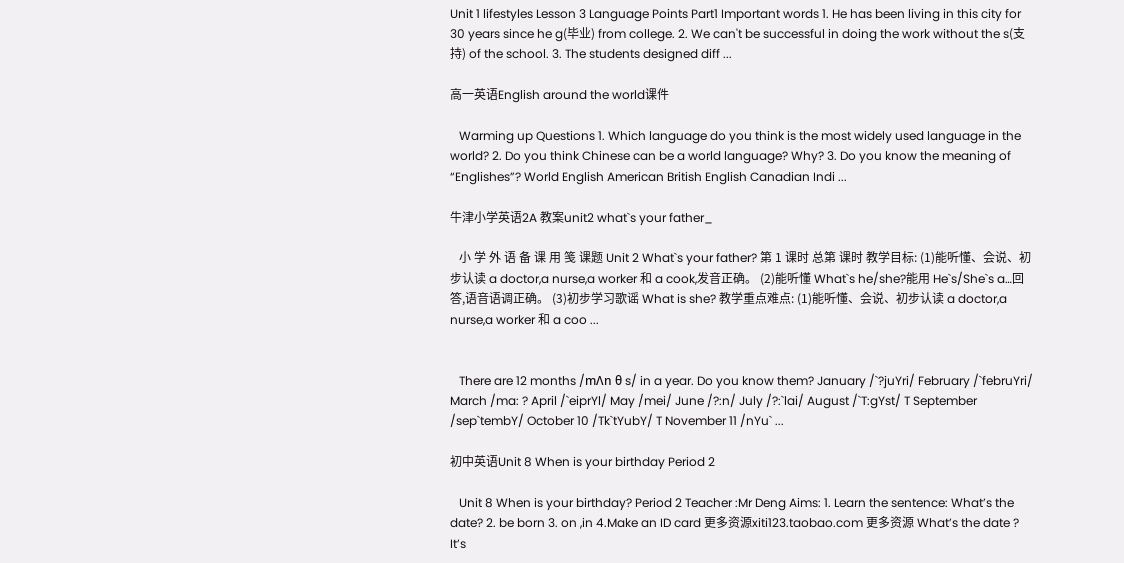Unit 1 lifestyles Lesson 3 Language Points Part1 Important words 1. He has been living in this city for 30 years since he g(毕业) from college. 2. We can't be successful in doing the work without the s(支持) of the school. 3. The students designed diff ...

高一英语English around the world课件

   Warming up Questions 1. Which language do you think is the most widely used language in the world? 2. Do you think Chinese can be a world language? Why? 3. Do you know the meaning of “Englishes”? World English American British English Canadian Indi ...

牛津小学英语2A 教案unit2 what`s your father_

   小 学 外 语 备 课 用 笺 课题 Unit 2 What`s your father? 第 1 课时 总第 课时 教学目标: (1)能听懂、会说、初步认读 a doctor,a nurse,a worker 和 a cook,发音正确。 (2)能听懂 What`s he/she?能用 He`s/She`s a…回答,语音语调正确。 (3)初步学习歌谣 What is she? 教学重点难点: (1)能听懂、会说、初步认读 a doctor,a nurse,a worker 和 a coo ...


   There are 12 months /mΛn θ s/ in a year. Do you know them? January /`?juYri/ February /`februYri/ March /ma: ? April /`eiprYl/ May /mei/ June /?:n/ July /?:`lai/ August /`T:gYst/ T September /sep`tembY/ October 10 /Tk`tYubY/ T November 11 /nYu` ...

初中英语Unit 8 When is your birthday Period 2

   Unit 8 When is your birthday? Period 2 Teacher :Mr Deng Aims: 1. Learn the sentence: What’s the date? 2. be born 3. on ,in 4.Make an ID card 更多资源xiti123.taobao.com 更多资源 What’s the date ? It’s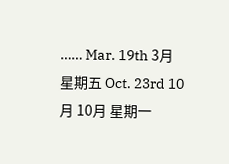…… Mar. 19th 3月 星期五 Oct. 23rd 10月 10月 星期一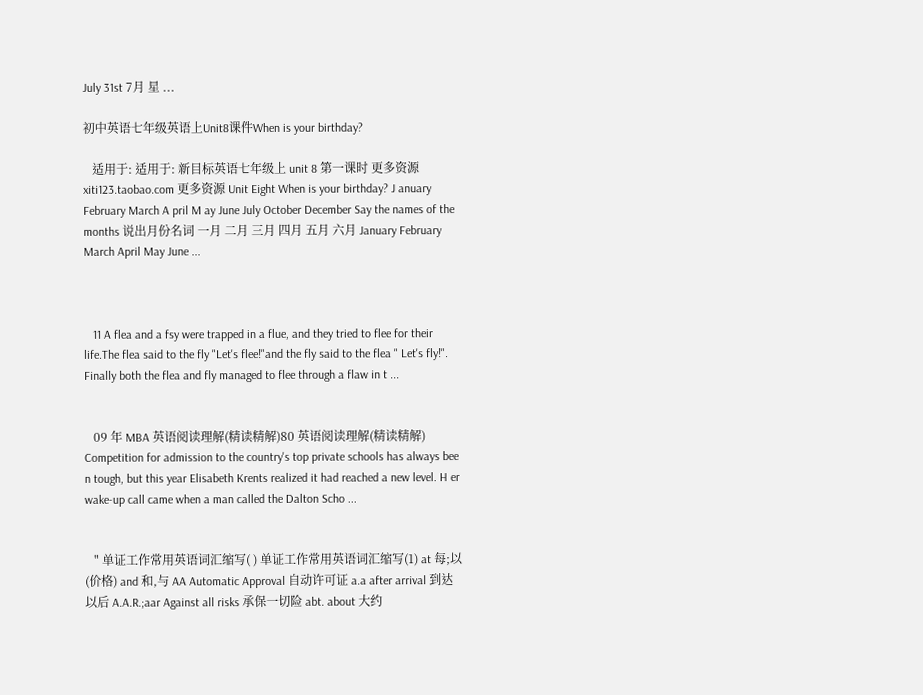July 31st 7月 星 ...

初中英语七年级英语上Unit8课件When is your birthday?

   适用于: 适用于: 新目标英语七年级上 unit 8 第一课时 更多资源xiti123.taobao.com 更多资源 Unit Eight When is your birthday? J anuary February March A pril M ay June July October December Say the names of the months 说出月份名词 一月 二月 三月 四月 五月 六月 January February March April May June ...



   11 A flea and a fsy were trapped in a flue, and they tried to flee for their life.The flea said to the fly "Let's flee!"and the fly said to the flea " Let's fly!". Finally both the flea and fly managed to flee through a flaw in t ...


   09 年 MBA 英语阅读理解(精读精解)80 英语阅读理解(精读精解) Competition for admission to the country's top private schools has always bee n tough, but this year Elisabeth Krents realized it had reached a new level. H er wake-up call came when a man called the Dalton Scho ...


   " 单证工作常用英语词汇缩写( ) 单证工作常用英语词汇缩写(1) at 每;以(价格) and 和,与 AA Automatic Approval 自动许可证 a.a after arrival 到达以后 A.A.R.;aar Against all risks 承保一切险 abt. about 大约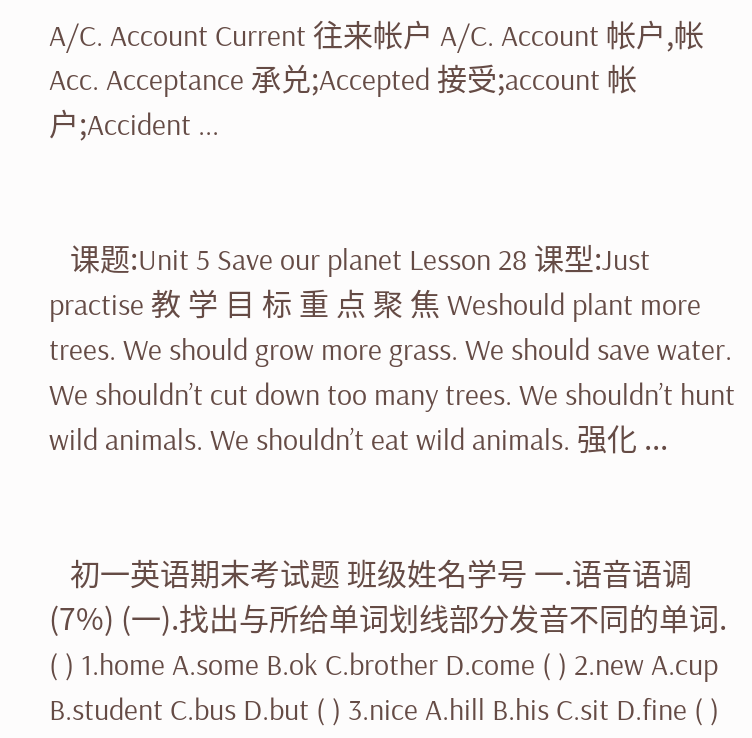A/C. Account Current 往来帐户 A/C. Account 帐户,帐 Acc. Acceptance 承兑;Accepted 接受;account 帐户;Accident ...


   课题:Unit 5 Save our planet Lesson 28 课型:Just practise 教 学 目 标 重 点 聚 焦 Weshould plant more trees. We should grow more grass. We should save water. We shouldn’t cut down too many trees. We shouldn’t hunt wild animals. We shouldn’t eat wild animals. 强化 ...


   初一英语期末考试题 班级姓名学号 一.语音语调(7%) (一).找出与所给单词划线部分发音不同的单词. ( ) 1.home A.some B.ok C.brother D.come ( ) 2.new A.cup B.student C.bus D.but ( ) 3.nice A.hill B.his C.sit D.fine ( )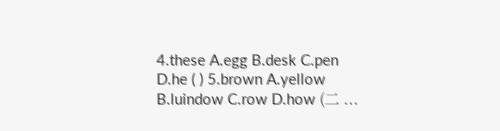4.these A.egg B.desk C.pen D.he ( ) 5.brown A.yellow B.luindow C.row D.how (二 ...